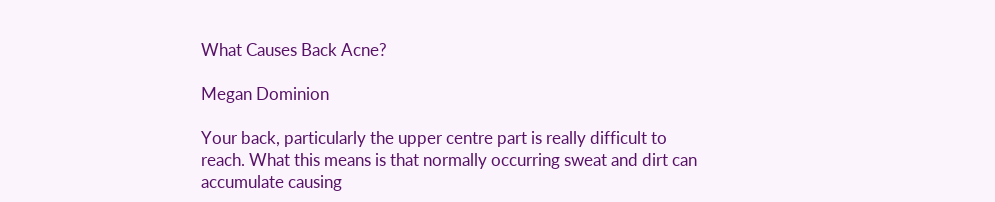What Causes Back Acne?

Megan Dominion

Your back, particularly the upper centre part is really difficult to reach. What this means is that normally occurring sweat and dirt can accumulate causing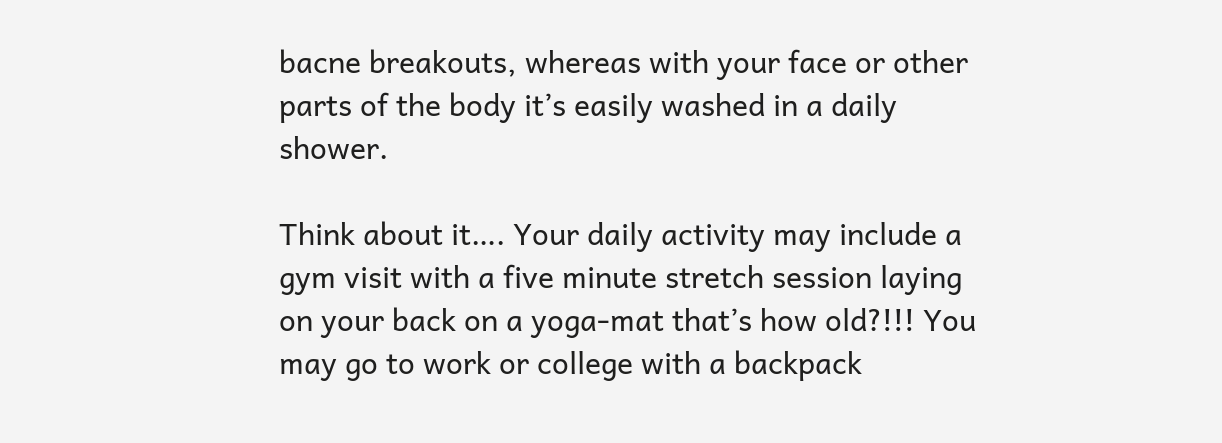bacne breakouts, whereas with your face or other parts of the body it’s easily washed in a daily shower.

Think about it…. Your daily activity may include a gym visit with a five minute stretch session laying on your back on a yoga-mat that’s how old?!!! You may go to work or college with a backpack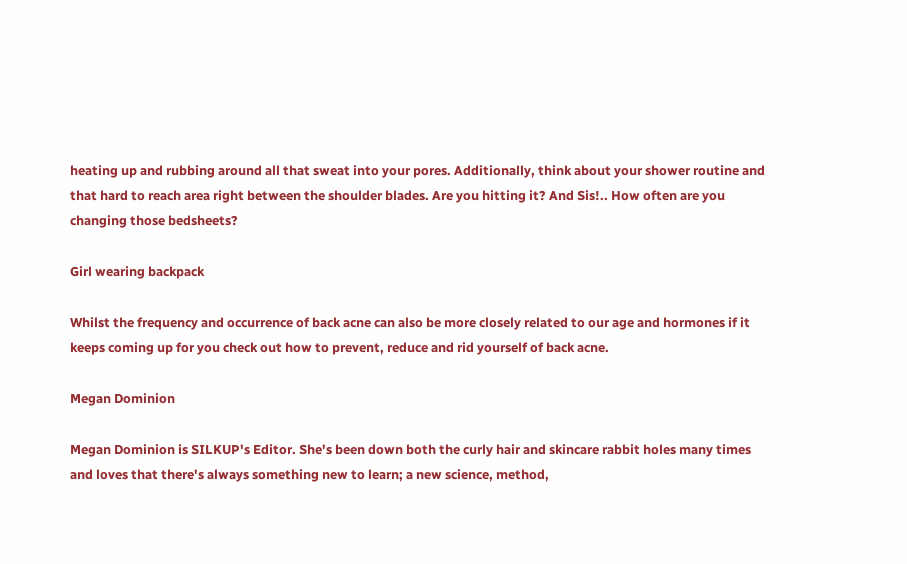heating up and rubbing around all that sweat into your pores. Additionally, think about your shower routine and that hard to reach area right between the shoulder blades. Are you hitting it? And Sis!.. How often are you changing those bedsheets?

Girl wearing backpack

Whilst the frequency and occurrence of back acne can also be more closely related to our age and hormones if it keeps coming up for you check out how to prevent, reduce and rid yourself of back acne.

Megan Dominion

Megan Dominion is SILKUP's Editor. She's been down both the curly hair and skincare rabbit holes many times and loves that there's always something new to learn; a new science, method,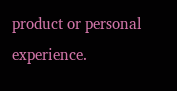product or personal experience.